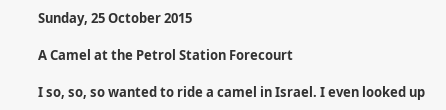Sunday, 25 October 2015

A Camel at the Petrol Station Forecourt

I so, so, so wanted to ride a camel in Israel. I even looked up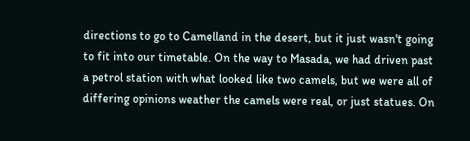directions to go to Camelland in the desert, but it just wasn't going to fit into our timetable. On the way to Masada, we had driven past a petrol station with what looked like two camels, but we were all of differing opinions weather the camels were real, or just statues. On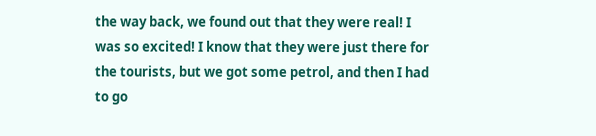the way back, we found out that they were real! I was so excited! I know that they were just there for the tourists, but we got some petrol, and then I had to go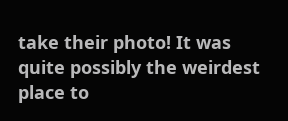take their photo! It was quite possibly the weirdest place to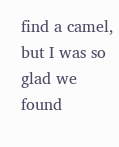find a camel, but I was so glad we found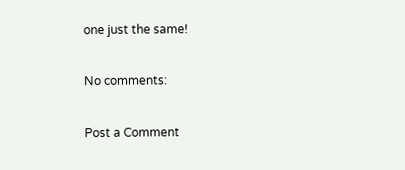one just the same!

No comments:

Post a Comment